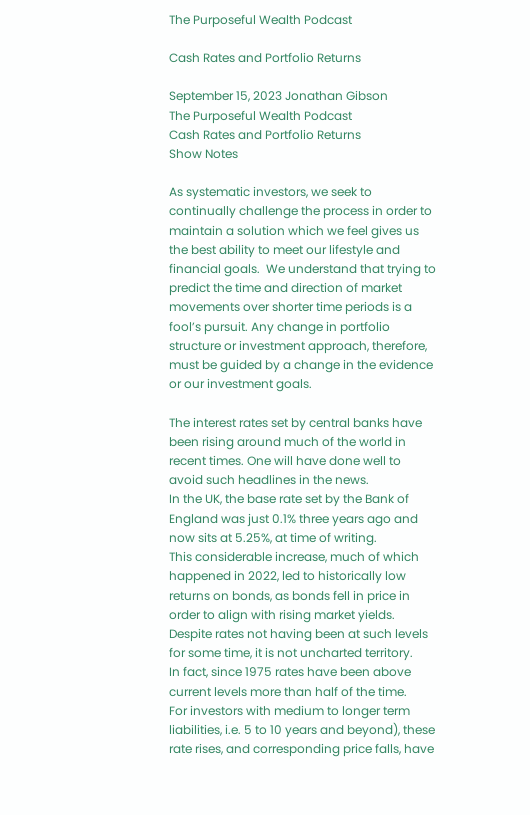The Purposeful Wealth Podcast

Cash Rates and Portfolio Returns

September 15, 2023 Jonathan Gibson
The Purposeful Wealth Podcast
Cash Rates and Portfolio Returns
Show Notes

As systematic investors, we seek to continually challenge the process in order to maintain a solution which we feel gives us the best ability to meet our lifestyle and financial goals.  We understand that trying to predict the time and direction of market movements over shorter time periods is a fool’s pursuit. Any change in portfolio structure or investment approach, therefore, must be guided by a change in the evidence or our investment goals.

The interest rates set by central banks have been rising around much of the world in recent times. One will have done well to avoid such headlines in the news.
In the UK, the base rate set by the Bank of England was just 0.1% three years ago and now sits at 5.25%, at time of writing.
This considerable increase, much of which happened in 2022, led to historically low returns on bonds, as bonds fell in price in order to align with rising market yields.
Despite rates not having been at such levels for some time, it is not uncharted territory.
In fact, since 1975 rates have been above current levels more than half of the time.
For investors with medium to longer term liabilities, i.e. 5 to 10 years and beyond), these rate rises, and corresponding price falls, have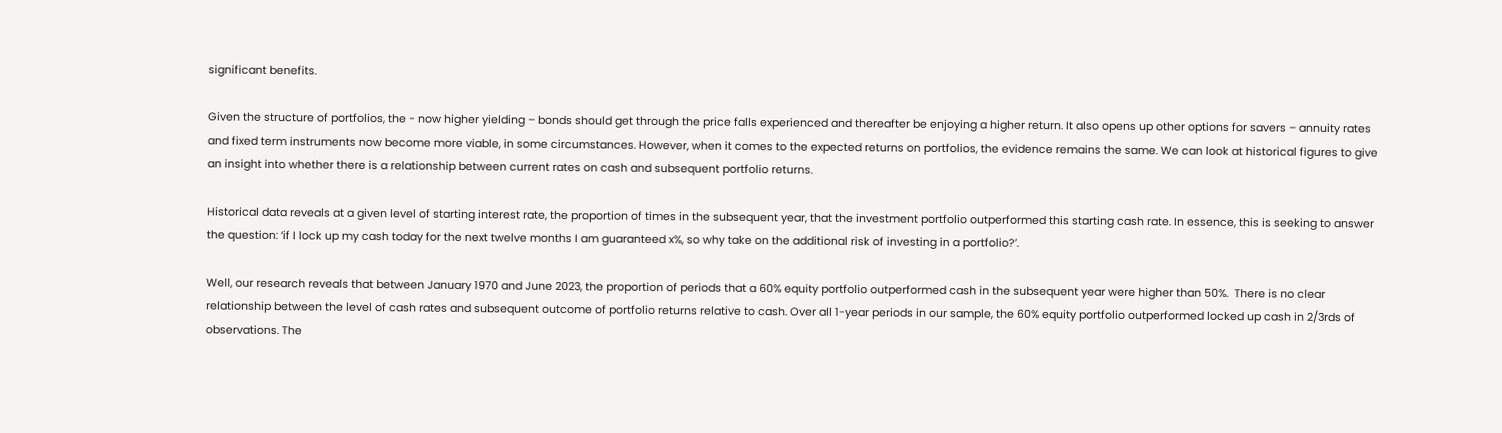significant benefits.

Given the structure of portfolios, the - now higher yielding – bonds should get through the price falls experienced and thereafter be enjoying a higher return. It also opens up other options for savers – annuity rates and fixed term instruments now become more viable, in some circumstances. However, when it comes to the expected returns on portfolios, the evidence remains the same. We can look at historical figures to give an insight into whether there is a relationship between current rates on cash and subsequent portfolio returns.

Historical data reveals at a given level of starting interest rate, the proportion of times in the subsequent year, that the investment portfolio outperformed this starting cash rate. In essence, this is seeking to answer the question: ‘if I lock up my cash today for the next twelve months I am guaranteed x%, so why take on the additional risk of investing in a portfolio?’.

Well, our research reveals that between January 1970 and June 2023, the proportion of periods that a 60% equity portfolio outperformed cash in the subsequent year were higher than 50%.  There is no clear relationship between the level of cash rates and subsequent outcome of portfolio returns relative to cash. Over all 1-year periods in our sample, the 60% equity portfolio outperformed locked up cash in 2/3rds of observations. The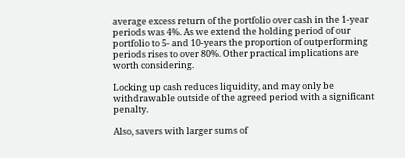average excess return of the portfolio over cash in the 1-year periods was 4%. As we extend the holding period of our portfolio to 5- and 10-years the proportion of outperforming periods rises to over 80%. Other practical implications are worth considering.

Locking up cash reduces liquidity, and may only be withdrawable outside of the agreed period with a significant penalty.

Also, savers with larger sums of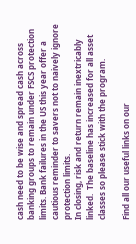cash need to be wise and spread cash across banking groups to remain under FSCS protection limits. Bank failures in the US this year offer a cautious reminder to savers not to naively ignore protection limits.
In closing, risk and return remain inextricably linked.  The baseline has increased for all asset classes so please stick with the program.

Find all our useful links on our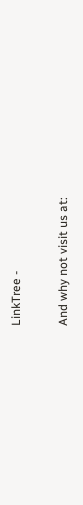LinkTree -

And why not visit us at: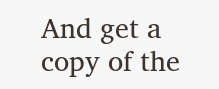And get a copy of the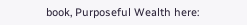book, Purposeful Wealth here: